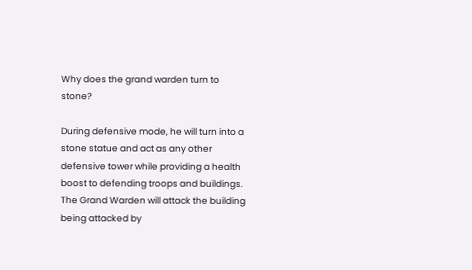Why does the grand warden turn to stone?

During defensive mode, he will turn into a stone statue and act as any other defensive tower while providing a health boost to defending troops and buildings. The Grand Warden will attack the building being attacked by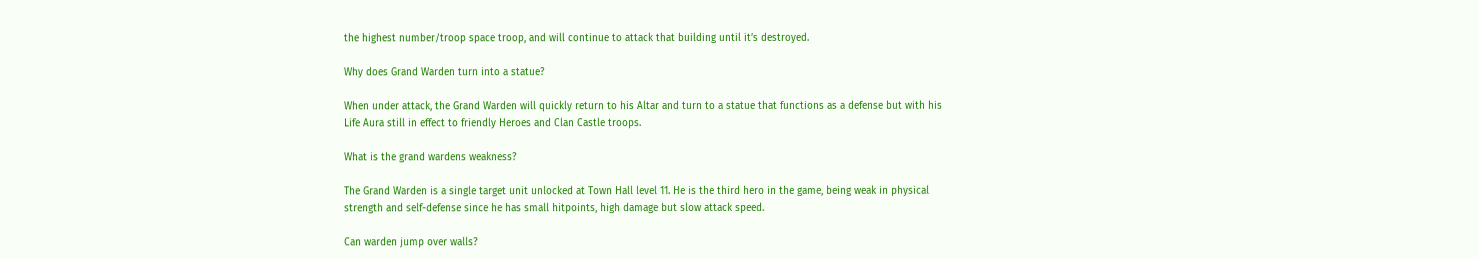the highest number/troop space troop, and will continue to attack that building until it’s destroyed.

Why does Grand Warden turn into a statue?

When under attack, the Grand Warden will quickly return to his Altar and turn to a statue that functions as a defense but with his Life Aura still in effect to friendly Heroes and Clan Castle troops.

What is the grand wardens weakness?

The Grand Warden is a single target unit unlocked at Town Hall level 11. He is the third hero in the game, being weak in physical strength and self-defense since he has small hitpoints, high damage but slow attack speed.

Can warden jump over walls?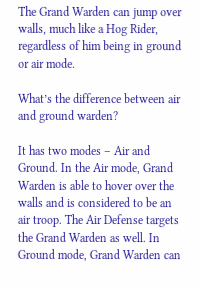The Grand Warden can jump over walls, much like a Hog Rider, regardless of him being in ground or air mode.

What’s the difference between air and ground warden?

It has two modes – Air and Ground. In the Air mode, Grand Warden is able to hover over the walls and is considered to be an air troop. The Air Defense targets the Grand Warden as well. In Ground mode, Grand Warden can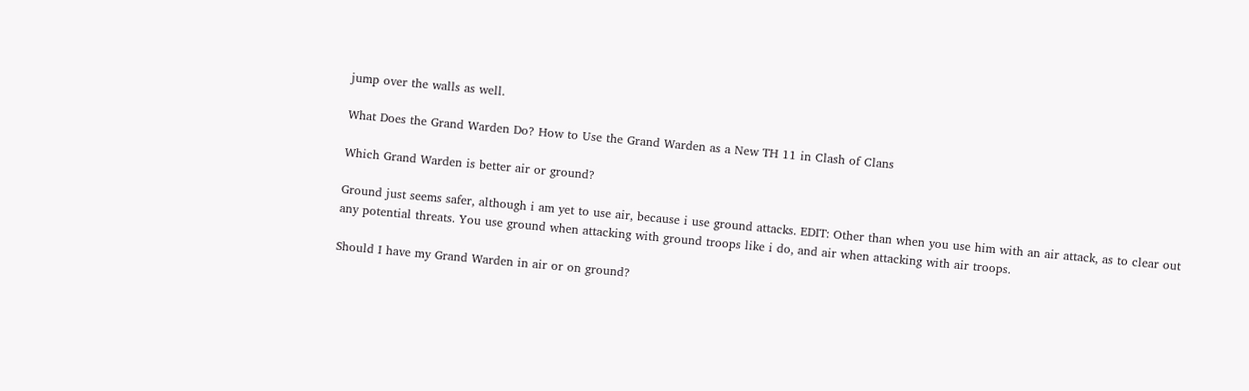jump over the walls as well.

What Does the Grand Warden Do? How to Use the Grand Warden as a New TH 11 in Clash of Clans

Which Grand Warden is better air or ground?

Ground just seems safer, although i am yet to use air, because i use ground attacks. EDIT: Other than when you use him with an air attack, as to clear out any potential threats. You use ground when attacking with ground troops like i do, and air when attacking with air troops.

Should I have my Grand Warden in air or on ground?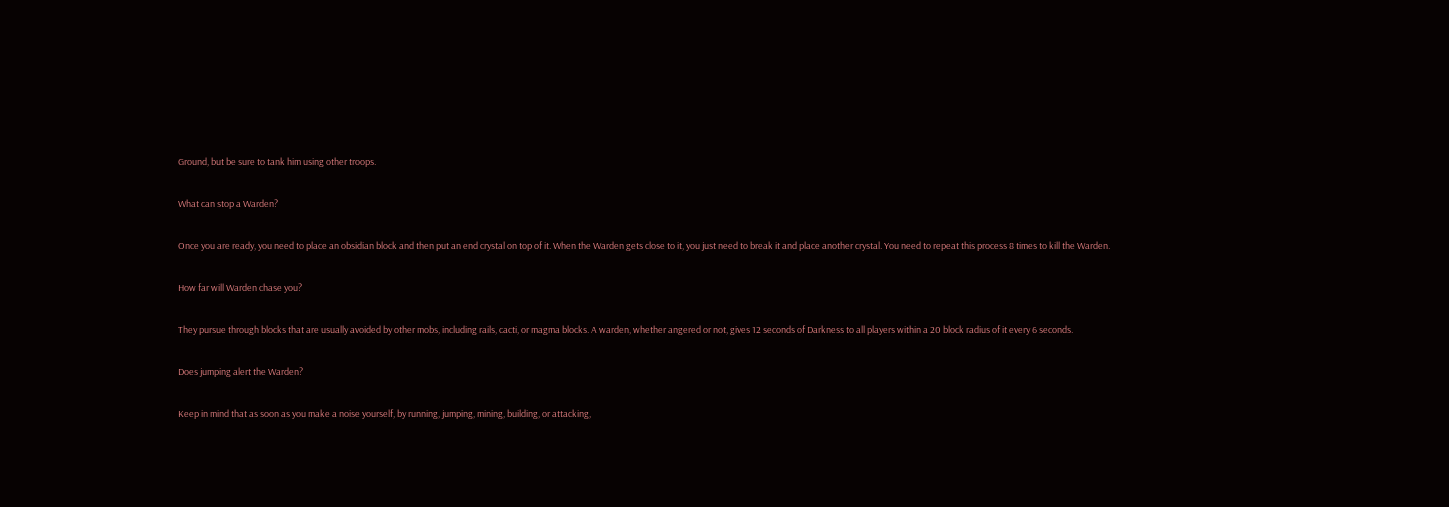Ground, but be sure to tank him using other troops.

What can stop a Warden?

Once you are ready, you need to place an obsidian block and then put an end crystal on top of it. When the Warden gets close to it, you just need to break it and place another crystal. You need to repeat this process 8 times to kill the Warden.

How far will Warden chase you?

They pursue through blocks that are usually avoided by other mobs, including rails, cacti, or magma blocks. A warden, whether angered or not, gives 12 seconds of Darkness to all players within a 20 block radius of it every 6 seconds.

Does jumping alert the Warden?

Keep in mind that as soon as you make a noise yourself, by running, jumping, mining, building, or attacking,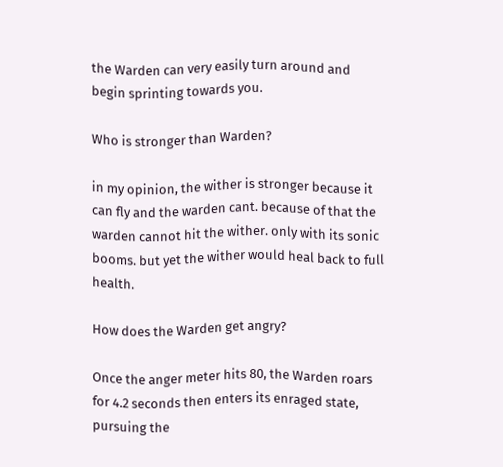the Warden can very easily turn around and begin sprinting towards you.

Who is stronger than Warden?

in my opinion, the wither is stronger because it can fly and the warden cant. because of that the warden cannot hit the wither. only with its sonic booms. but yet the wither would heal back to full health.

How does the Warden get angry?

Once the anger meter hits 80, the Warden roars for 4.2 seconds then enters its enraged state, pursuing the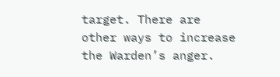target. There are other ways to increase the Warden’s anger.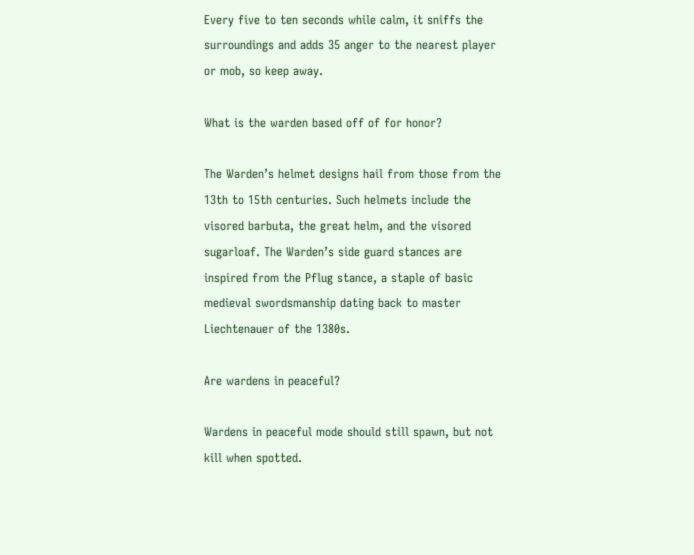Every five to ten seconds while calm, it sniffs the surroundings and adds 35 anger to the nearest player or mob, so keep away.

What is the warden based off of for honor?

The Warden’s helmet designs hail from those from the 13th to 15th centuries. Such helmets include the visored barbuta, the great helm, and the visored sugarloaf. The Warden’s side guard stances are inspired from the Pflug stance, a staple of basic medieval swordsmanship dating back to master Liechtenauer of the 1380s.

Are wardens in peaceful?

Wardens in peaceful mode should still spawn, but not kill when spotted.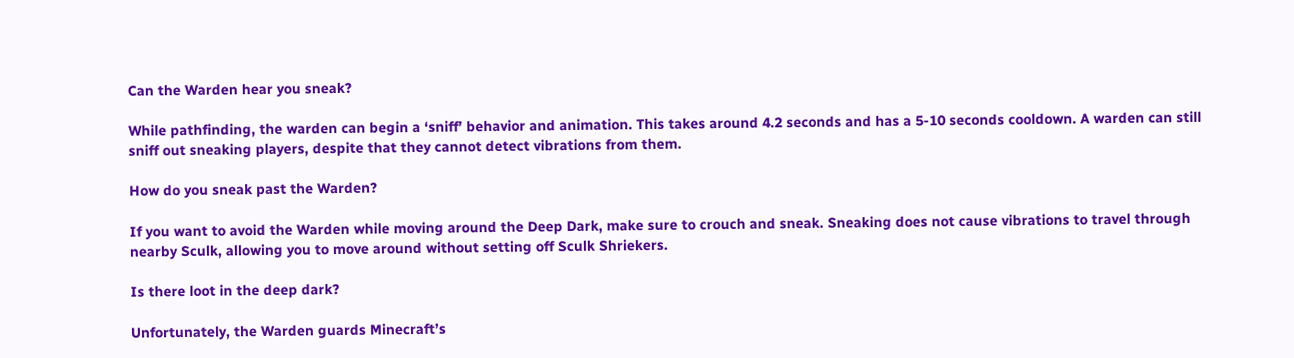Can the Warden hear you sneak?

While pathfinding, the warden can begin a ‘sniff’ behavior and animation. This takes around 4.2 seconds and has a 5-10 seconds cooldown. A warden can still sniff out sneaking players, despite that they cannot detect vibrations from them.

How do you sneak past the Warden?

If you want to avoid the Warden while moving around the Deep Dark, make sure to crouch and sneak. Sneaking does not cause vibrations to travel through nearby Sculk, allowing you to move around without setting off Sculk Shriekers.

Is there loot in the deep dark?

Unfortunately, the Warden guards Minecraft’s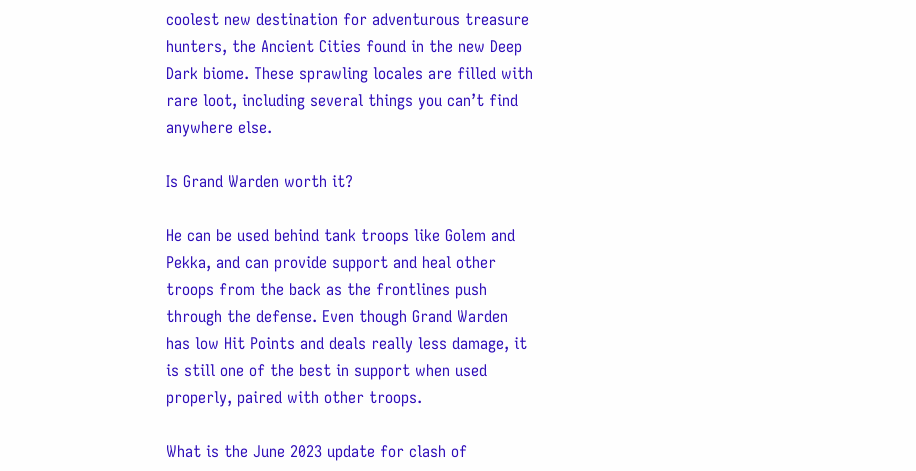coolest new destination for adventurous treasure hunters, the Ancient Cities found in the new Deep Dark biome. These sprawling locales are filled with rare loot, including several things you can’t find anywhere else.

Is Grand Warden worth it?

He can be used behind tank troops like Golem and Pekka, and can provide support and heal other troops from the back as the frontlines push through the defense. Even though Grand Warden has low Hit Points and deals really less damage, it is still one of the best in support when used properly, paired with other troops.

What is the June 2023 update for clash of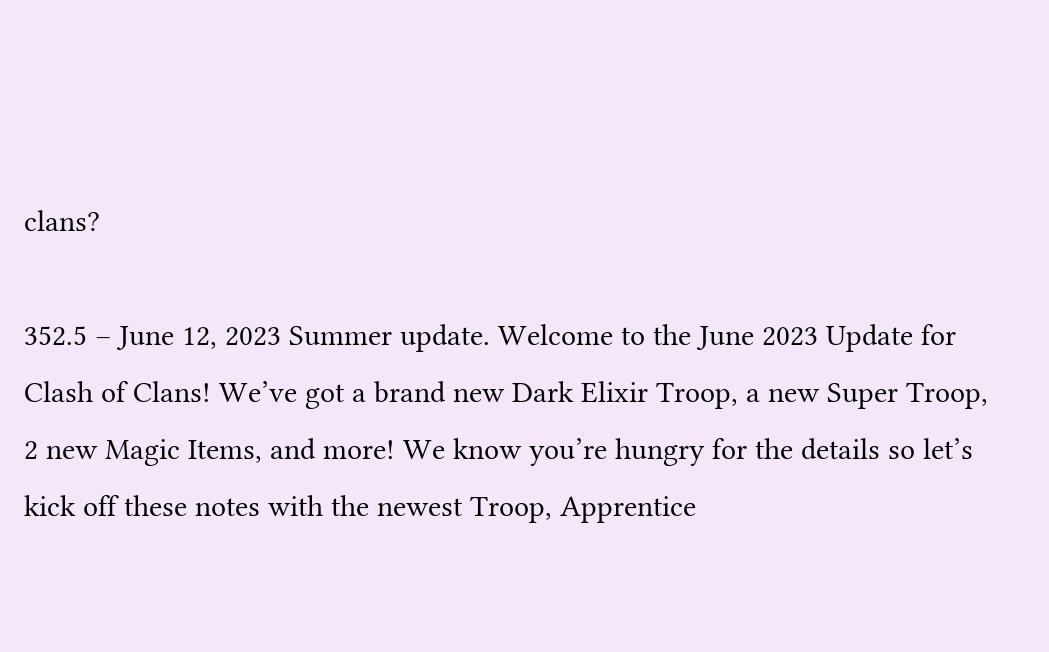clans?

352.5 – June 12, 2023 Summer update. Welcome to the June 2023 Update for Clash of Clans! We’ve got a brand new Dark Elixir Troop, a new Super Troop, 2 new Magic Items, and more! We know you’re hungry for the details so let’s kick off these notes with the newest Troop, Apprentice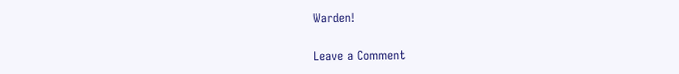Warden!

Leave a Comment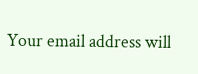Your email address will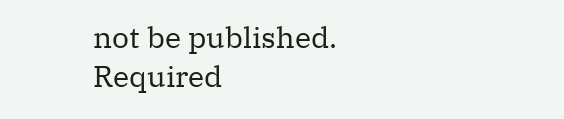not be published. Required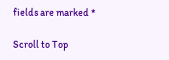fields are marked *

Scroll to Top